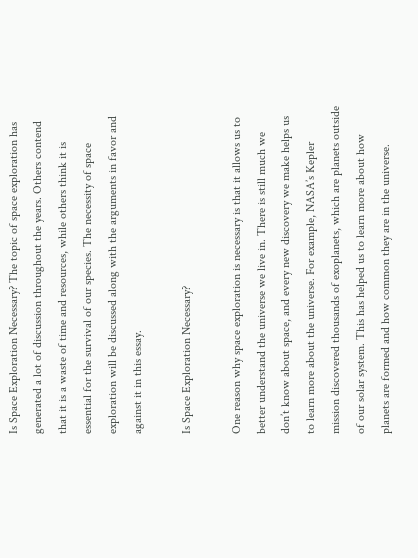Is Space Exploration Necessary? The topic of space exploration has generated a lot of discussion throughout the years. Others contend that it is a waste of time and resources, while others think it is essential for the survival of our species. The necessity of space exploration will be discussed along with the arguments in favor and against it in this essay.

Is Space Exploration Necessary?

One reason why space exploration is necessary is that it allows us to better understand the universe we live in. There is still much we don’t know about space, and every new discovery we make helps us to learn more about the universe. For example, NASA’s Kepler mission discovered thousands of exoplanets, which are planets outside of our solar system. This has helped us to learn more about how planets are formed and how common they are in the universe.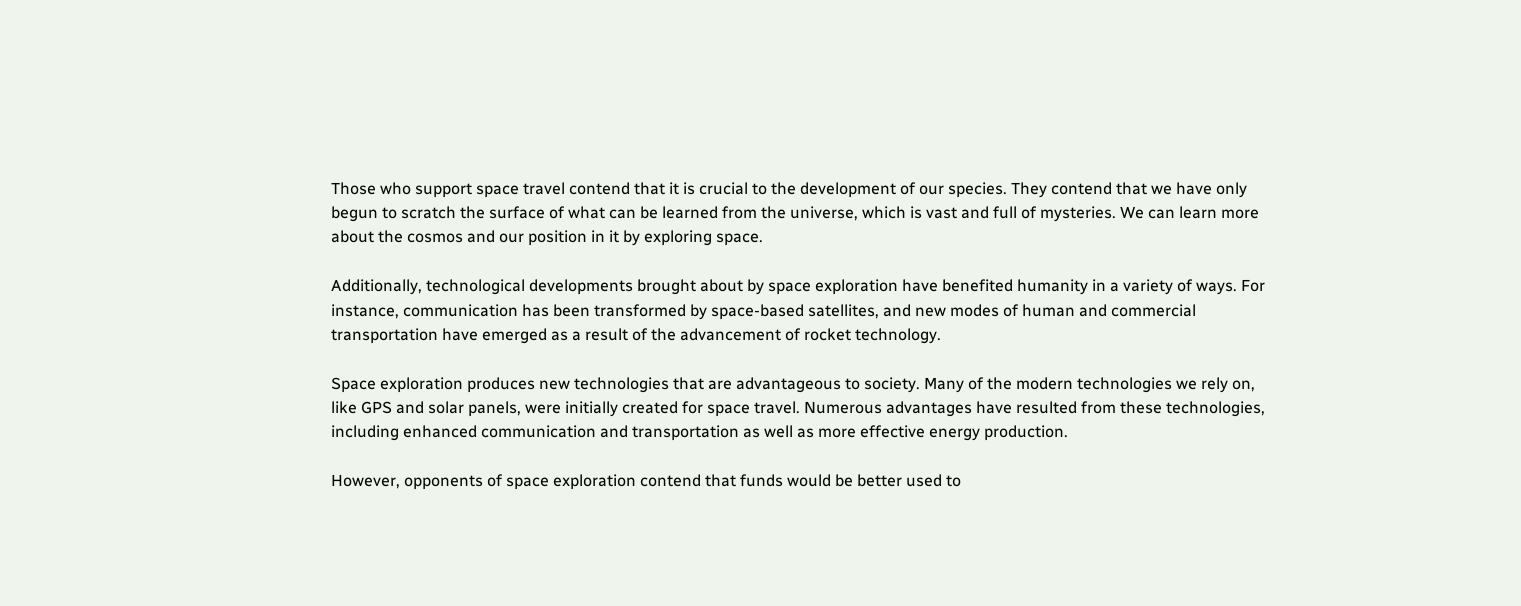Those who support space travel contend that it is crucial to the development of our species. They contend that we have only begun to scratch the surface of what can be learned from the universe, which is vast and full of mysteries. We can learn more about the cosmos and our position in it by exploring space.

Additionally, technological developments brought about by space exploration have benefited humanity in a variety of ways. For instance, communication has been transformed by space-based satellites, and new modes of human and commercial transportation have emerged as a result of the advancement of rocket technology.

Space exploration produces new technologies that are advantageous to society. Many of the modern technologies we rely on, like GPS and solar panels, were initially created for space travel. Numerous advantages have resulted from these technologies, including enhanced communication and transportation as well as more effective energy production.

However, opponents of space exploration contend that funds would be better used to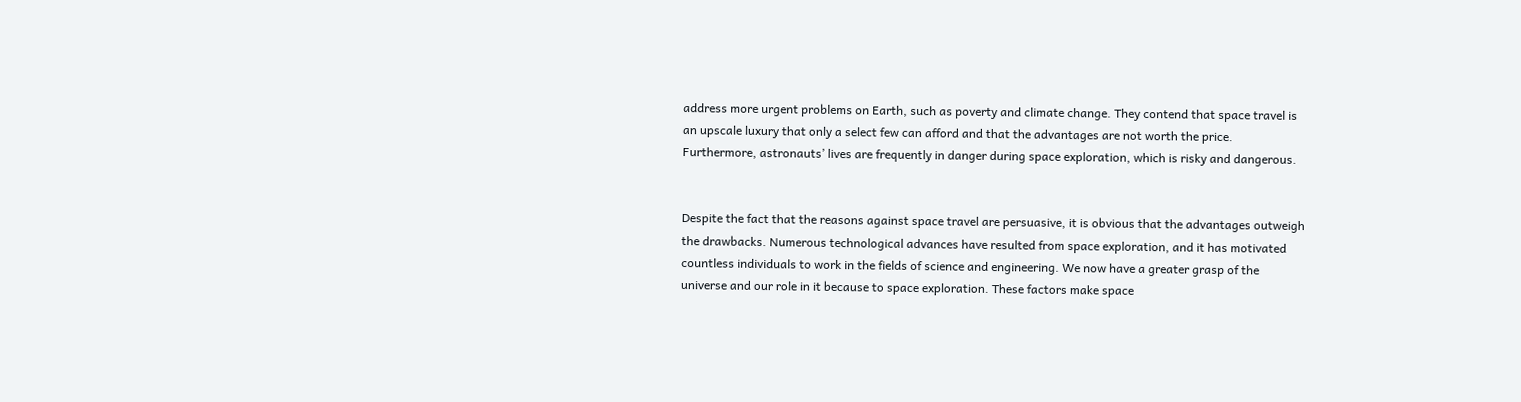address more urgent problems on Earth, such as poverty and climate change. They contend that space travel is an upscale luxury that only a select few can afford and that the advantages are not worth the price. Furthermore, astronauts’ lives are frequently in danger during space exploration, which is risky and dangerous.


Despite the fact that the reasons against space travel are persuasive, it is obvious that the advantages outweigh the drawbacks. Numerous technological advances have resulted from space exploration, and it has motivated countless individuals to work in the fields of science and engineering. We now have a greater grasp of the universe and our role in it because to space exploration. These factors make space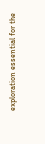exploration essential for the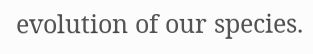evolution of our species.